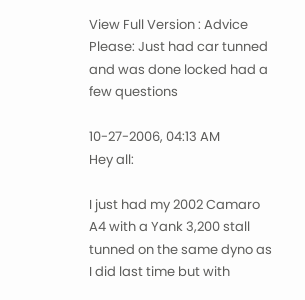View Full Version : Advice Please: Just had car tunned and was done locked had a few questions

10-27-2006, 04:13 AM
Hey all:

I just had my 2002 Camaro A4 with a Yank 3,200 stall tunned on the same dyno as I did last time but with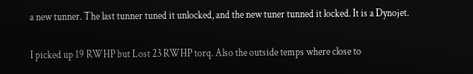a new tunner. The last tunner tuned it unlocked, and the new tuner tunned it locked. It is a Dynojet.

I picked up 19 RWHP but Lost 23 RWHP torq. Also the outside temps where close to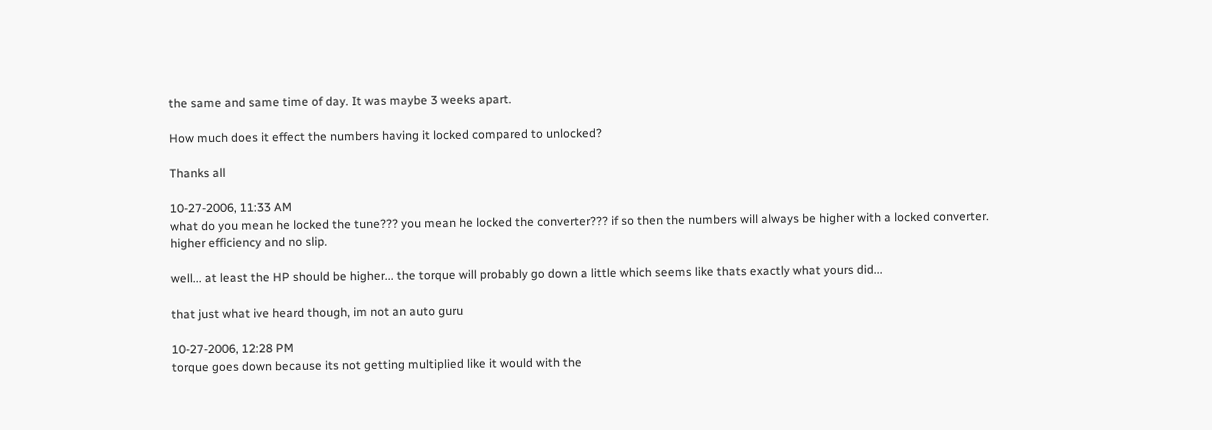the same and same time of day. It was maybe 3 weeks apart.

How much does it effect the numbers having it locked compared to unlocked?

Thanks all

10-27-2006, 11:33 AM
what do you mean he locked the tune??? you mean he locked the converter??? if so then the numbers will always be higher with a locked converter. higher efficiency and no slip.

well... at least the HP should be higher... the torque will probably go down a little which seems like thats exactly what yours did...

that just what ive heard though, im not an auto guru

10-27-2006, 12:28 PM
torque goes down because its not getting multiplied like it would with the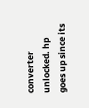converter unlocked. hp goes up since its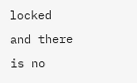locked and there is no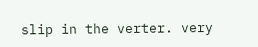slip in the verter. very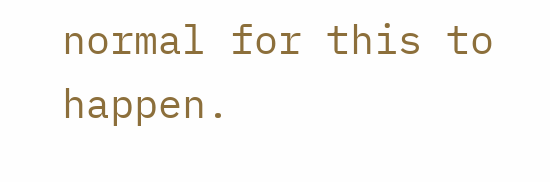normal for this to happen.